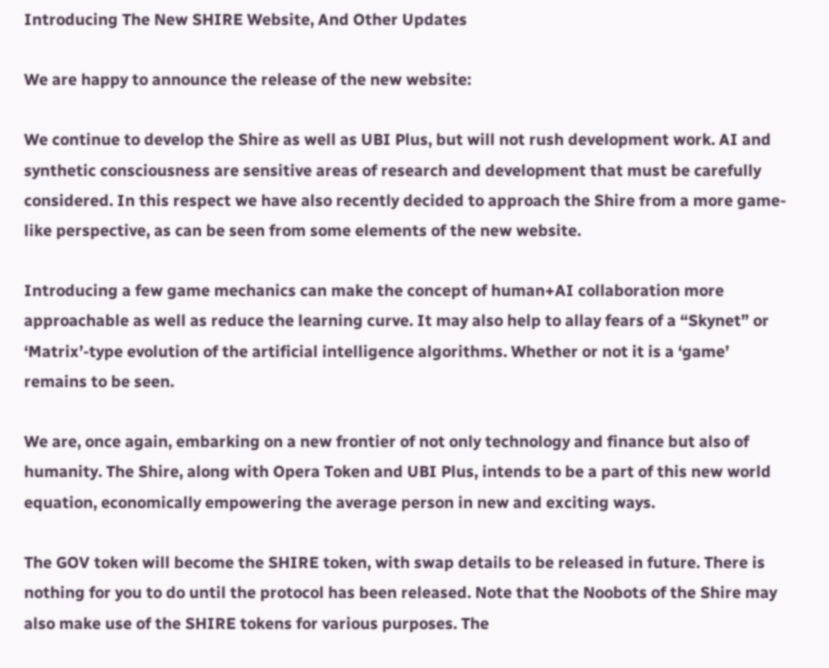Introducing The New SHIRE Website, And Other Updates

We are happy to announce the release of the new website:

We continue to develop the Shire as well as UBI Plus, but will not rush development work. AI and synthetic consciousness are sensitive areas of research and development that must be carefully considered. In this respect we have also recently decided to approach the Shire from a more game-like perspective, as can be seen from some elements of the new website.

Introducing a few game mechanics can make the concept of human+AI collaboration more approachable as well as reduce the learning curve. It may also help to allay fears of a “Skynet” or ‘Matrix’-type evolution of the artificial intelligence algorithms. Whether or not it is a ‘game’ remains to be seen.

We are, once again, embarking on a new frontier of not only technology and finance but also of humanity. The Shire, along with Opera Token and UBI Plus, intends to be a part of this new world equation, economically empowering the average person in new and exciting ways.

The GOV token will become the SHIRE token, with swap details to be released in future. There is nothing for you to do until the protocol has been released. Note that the Noobots of the Shire may also make use of the SHIRE tokens for various purposes. The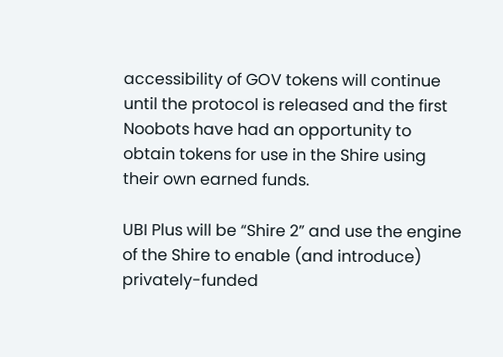accessibility of GOV tokens will continue until the protocol is released and the first Noobots have had an opportunity to obtain tokens for use in the Shire using their own earned funds.

UBI Plus will be “Shire 2” and use the engine of the Shire to enable (and introduce) privately-funded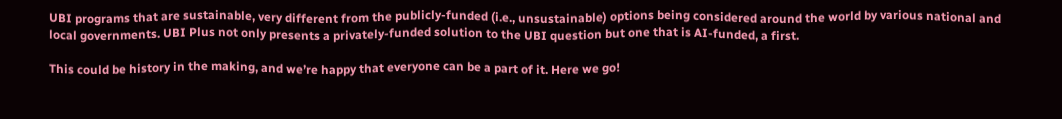UBI programs that are sustainable, very different from the publicly-funded (i.e., unsustainable) options being considered around the world by various national and local governments. UBI Plus not only presents a privately-funded solution to the UBI question but one that is AI-funded, a first.

This could be history in the making, and we’re happy that everyone can be a part of it. Here we go!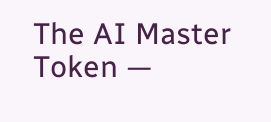The AI Master Token —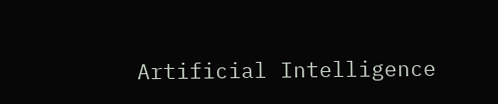Artificial Intelligence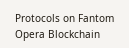Protocols on Fantom Opera Blockchain